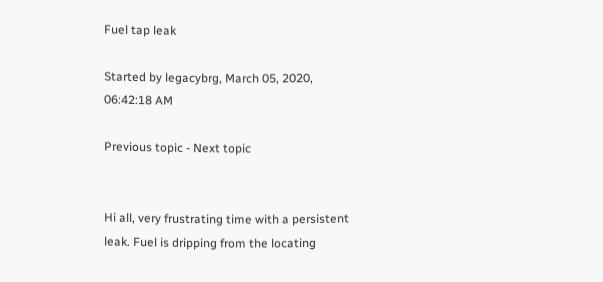Fuel tap leak

Started by legacybrg, March 05, 2020, 06:42:18 AM

Previous topic - Next topic


Hi all, very frustrating time with a persistent leak. Fuel is dripping from the locating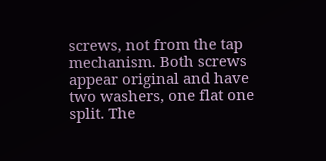screws, not from the tap mechanism. Both screws appear original and have two washers, one flat one split. The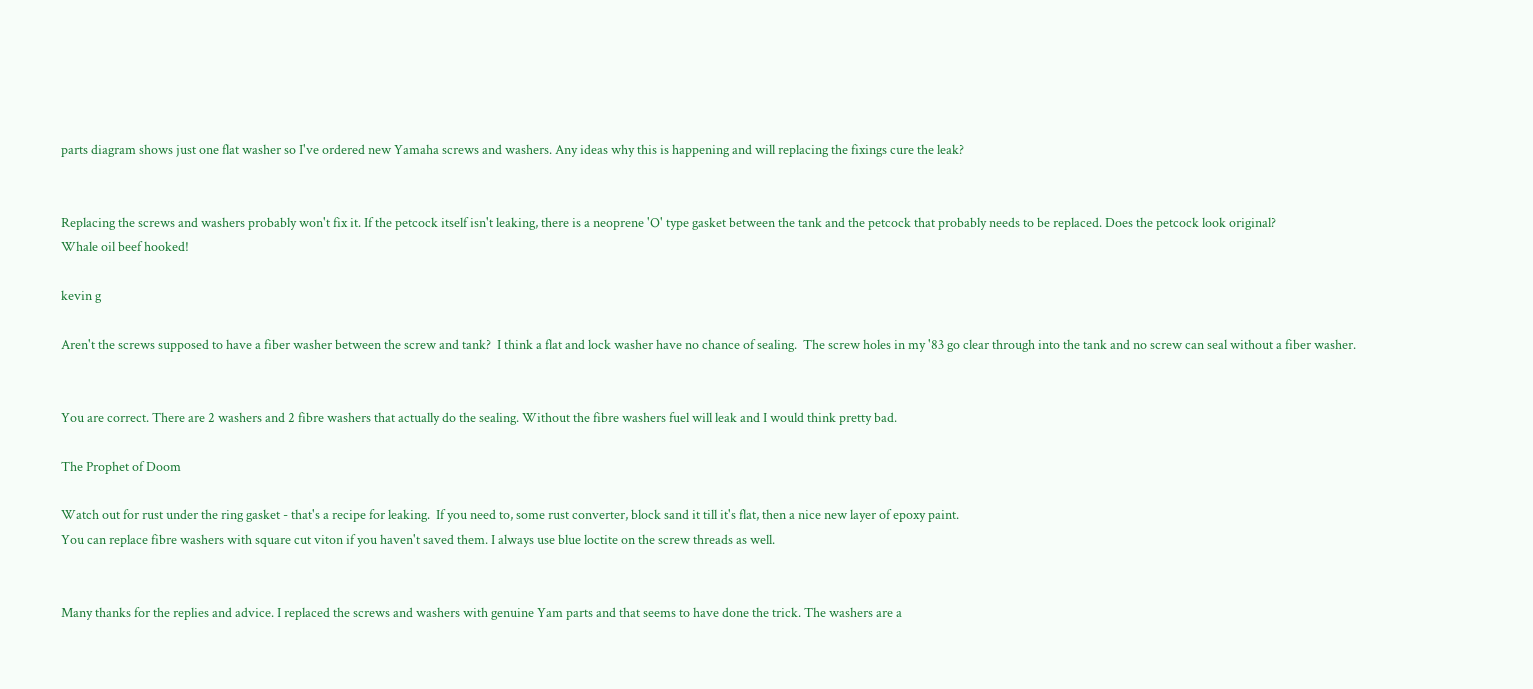parts diagram shows just one flat washer so I've ordered new Yamaha screws and washers. Any ideas why this is happening and will replacing the fixings cure the leak?


Replacing the screws and washers probably won't fix it. If the petcock itself isn't leaking, there is a neoprene 'O' type gasket between the tank and the petcock that probably needs to be replaced. Does the petcock look original?
Whale oil beef hooked!

kevin g

Aren't the screws supposed to have a fiber washer between the screw and tank?  I think a flat and lock washer have no chance of sealing.  The screw holes in my '83 go clear through into the tank and no screw can seal without a fiber washer.


You are correct. There are 2 washers and 2 fibre washers that actually do the sealing. Without the fibre washers fuel will leak and I would think pretty bad.

The Prophet of Doom

Watch out for rust under the ring gasket - that's a recipe for leaking.  If you need to, some rust converter, block sand it till it's flat, then a nice new layer of epoxy paint.
You can replace fibre washers with square cut viton if you haven't saved them. I always use blue loctite on the screw threads as well.


Many thanks for the replies and advice. I replaced the screws and washers with genuine Yam parts and that seems to have done the trick. The washers are a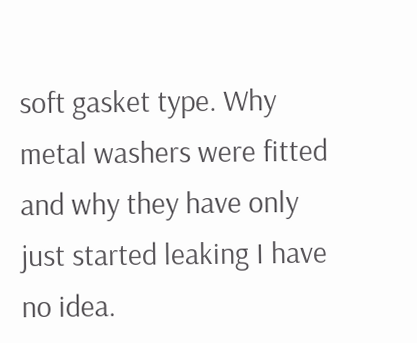soft gasket type. Why metal washers were fitted and why they have only just started leaking I have no idea.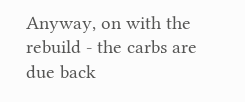Anyway, on with the rebuild - the carbs are due back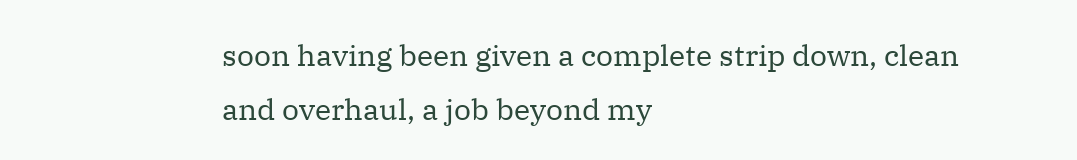soon having been given a complete strip down, clean and overhaul, a job beyond my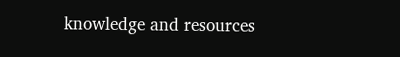knowledge and resources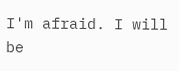I'm afraid. I will be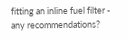fitting an inline fuel filter - any recommendations?